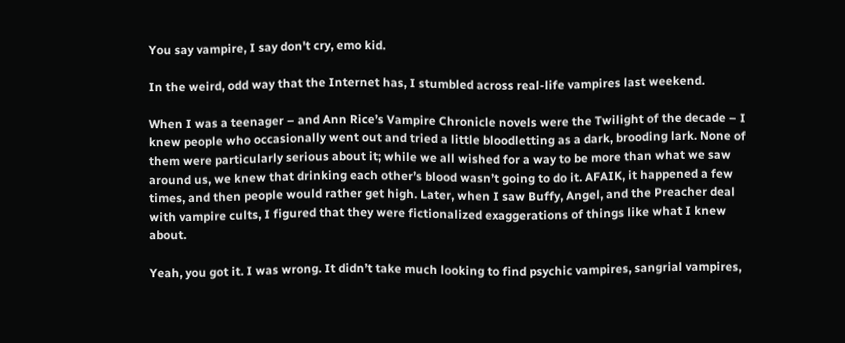You say vampire, I say don't cry, emo kid.

In the weird, odd way that the Internet has, I stumbled across real-life vampires last weekend.

When I was a teenager – and Ann Rice’s Vampire Chronicle novels were the Twilight of the decade – I knew people who occasionally went out and tried a little bloodletting as a dark, brooding lark. None of them were particularly serious about it; while we all wished for a way to be more than what we saw around us, we knew that drinking each other’s blood wasn’t going to do it. AFAIK, it happened a few times, and then people would rather get high. Later, when I saw Buffy, Angel, and the Preacher deal with vampire cults, I figured that they were fictionalized exaggerations of things like what I knew about.

Yeah, you got it. I was wrong. It didn’t take much looking to find psychic vampires, sangrial vampires,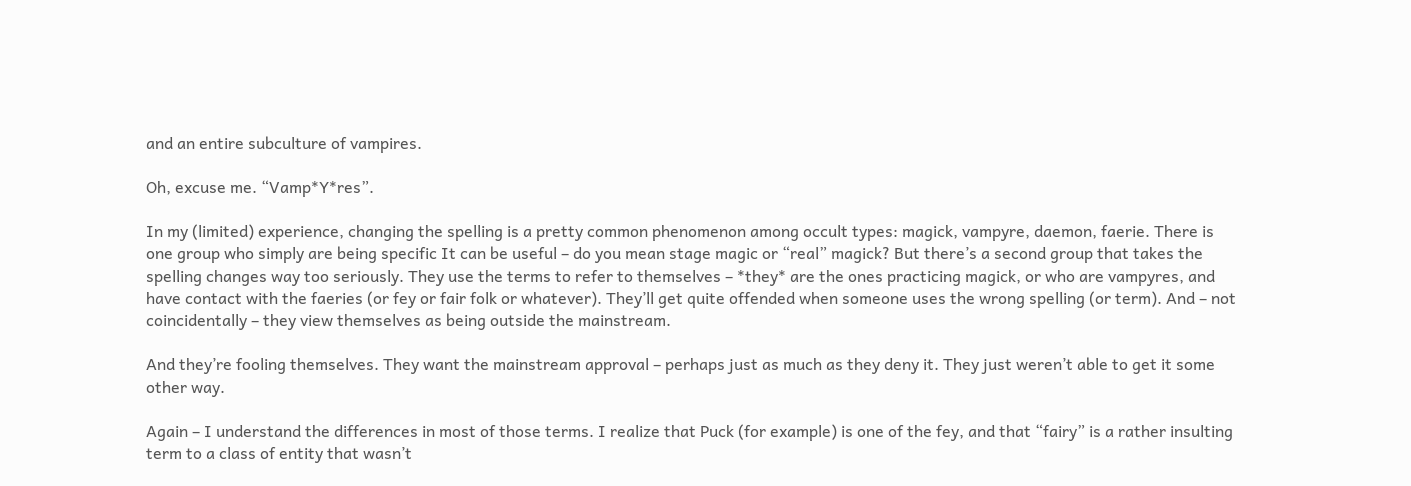and an entire subculture of vampires.

Oh, excuse me. “Vamp*Y*res”.

In my (limited) experience, changing the spelling is a pretty common phenomenon among occult types: magick, vampyre, daemon, faerie. There is one group who simply are being specific It can be useful – do you mean stage magic or “real” magick? But there’s a second group that takes the spelling changes way too seriously. They use the terms to refer to themselves – *they* are the ones practicing magick, or who are vampyres, and have contact with the faeries (or fey or fair folk or whatever). They’ll get quite offended when someone uses the wrong spelling (or term). And – not coincidentally – they view themselves as being outside the mainstream.

And they’re fooling themselves. They want the mainstream approval – perhaps just as much as they deny it. They just weren’t able to get it some other way.

Again – I understand the differences in most of those terms. I realize that Puck (for example) is one of the fey, and that “fairy” is a rather insulting term to a class of entity that wasn’t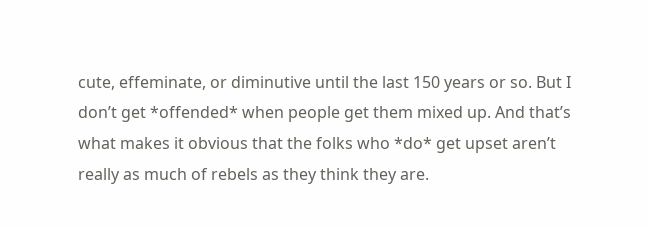cute, effeminate, or diminutive until the last 150 years or so. But I don’t get *offended* when people get them mixed up. And that’s what makes it obvious that the folks who *do* get upset aren’t really as much of rebels as they think they are.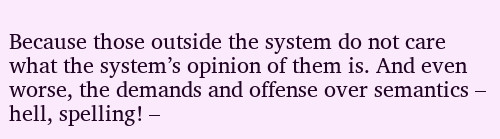Because those outside the system do not care what the system’s opinion of them is. And even worse, the demands and offense over semantics – hell, spelling! –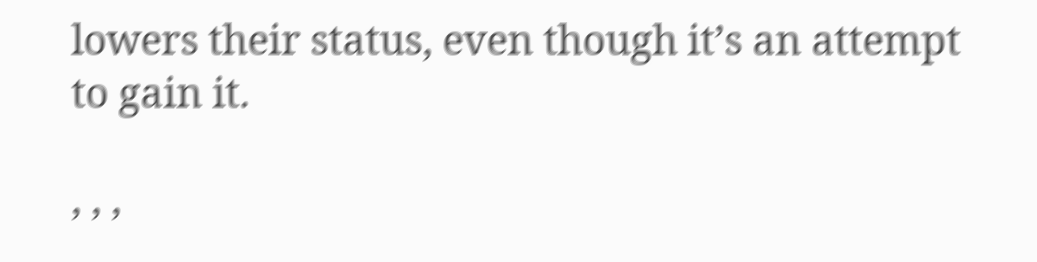lowers their status, even though it’s an attempt to gain it.

, , ,